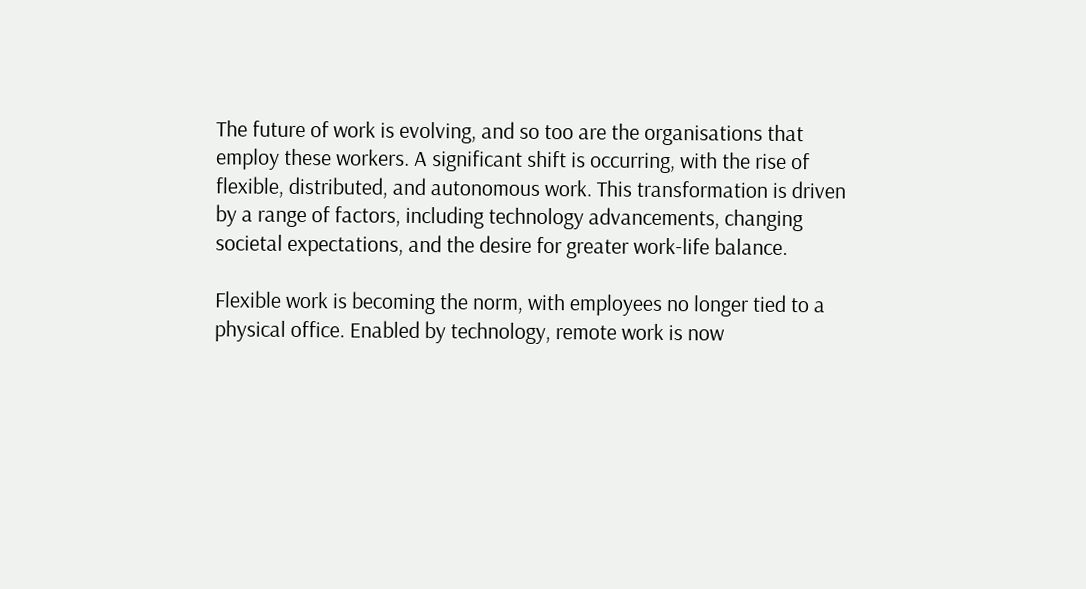The future of work is evolving, and so too are the organisations that employ these workers. A significant shift is occurring, with the rise of flexible, distributed, and autonomous work. This transformation is driven by a range of factors, including technology advancements, changing societal expectations, and the desire for greater work-life balance.

Flexible work is becoming the norm, with employees no longer tied to a physical office. Enabled by technology, remote work is now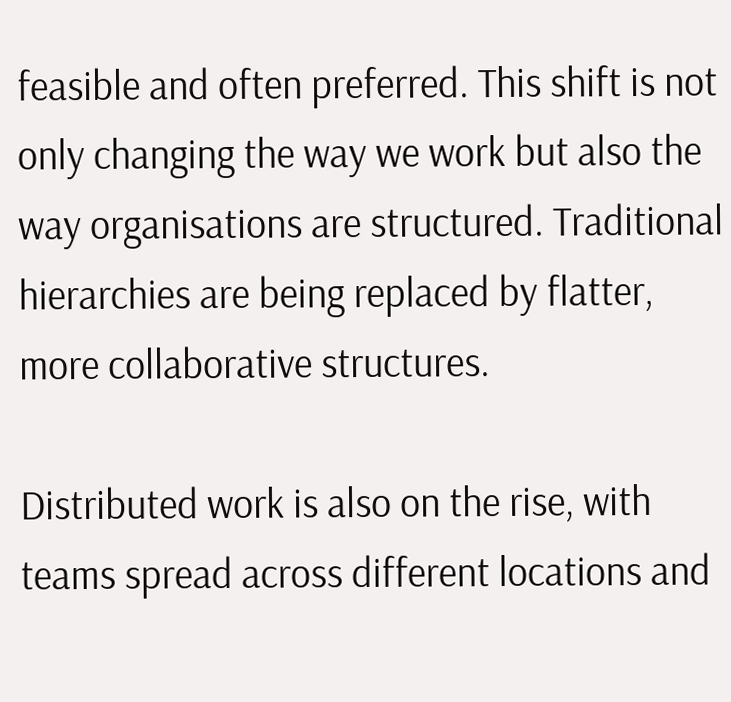feasible and often preferred. This shift is not only changing the way we work but also the way organisations are structured. Traditional hierarchies are being replaced by flatter, more collaborative structures.

Distributed work is also on the rise, with teams spread across different locations and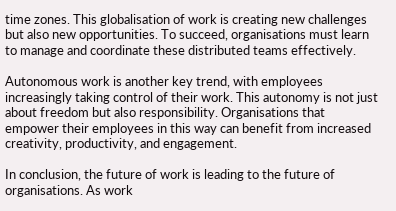time zones. This globalisation of work is creating new challenges but also new opportunities. To succeed, organisations must learn to manage and coordinate these distributed teams effectively.

Autonomous work is another key trend, with employees increasingly taking control of their work. This autonomy is not just about freedom but also responsibility. Organisations that empower their employees in this way can benefit from increased creativity, productivity, and engagement.

In conclusion, the future of work is leading to the future of organisations. As work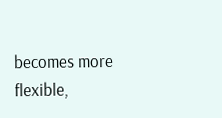becomes more flexible,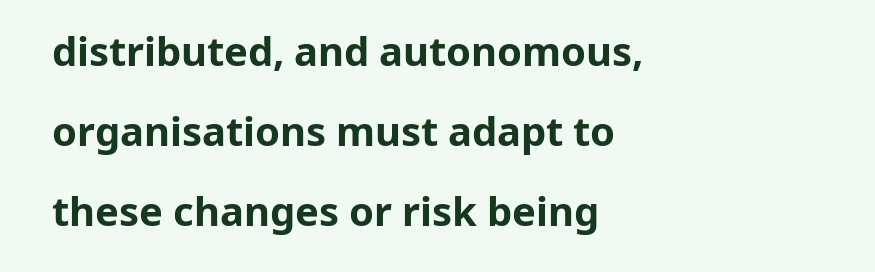distributed, and autonomous, organisations must adapt to these changes or risk being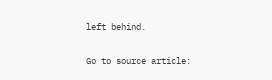left behind.

Go to source article: